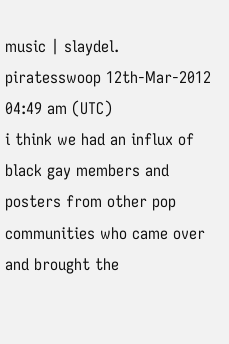music | slaydel.
piratesswoop 12th-Mar-2012 04:49 am (UTC)
i think we had an influx of black gay members and posters from other pop communities who came over and brought the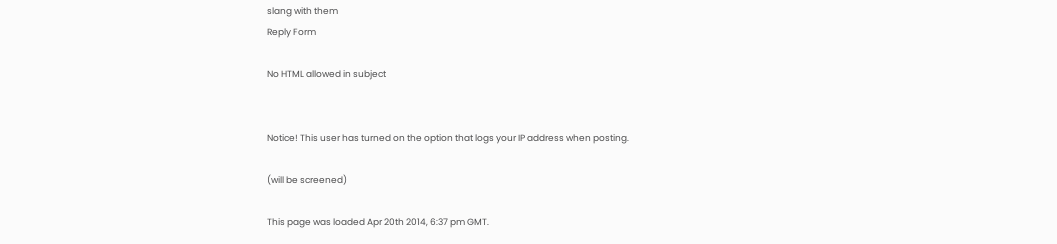slang with them
Reply Form

No HTML allowed in subject


Notice! This user has turned on the option that logs your IP address when posting.

(will be screened)

This page was loaded Apr 20th 2014, 6:37 pm GMT.